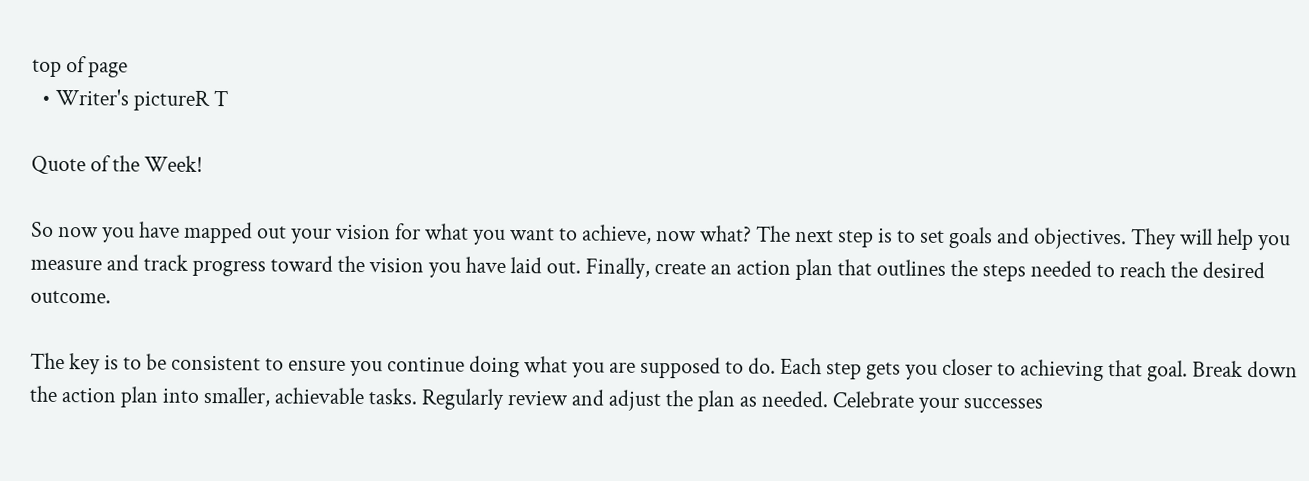top of page
  • Writer's pictureR T

Quote of the Week!

So now you have mapped out your vision for what you want to achieve, now what? The next step is to set goals and objectives. They will help you measure and track progress toward the vision you have laid out. Finally, create an action plan that outlines the steps needed to reach the desired outcome.

The key is to be consistent to ensure you continue doing what you are supposed to do. Each step gets you closer to achieving that goal. Break down the action plan into smaller, achievable tasks. Regularly review and adjust the plan as needed. Celebrate your successes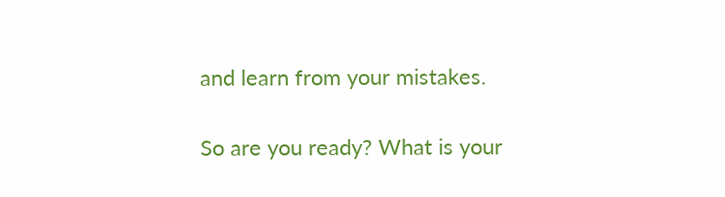and learn from your mistakes.

So are you ready? What is your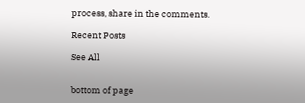process, share in the comments.

Recent Posts

See All


bottom of page